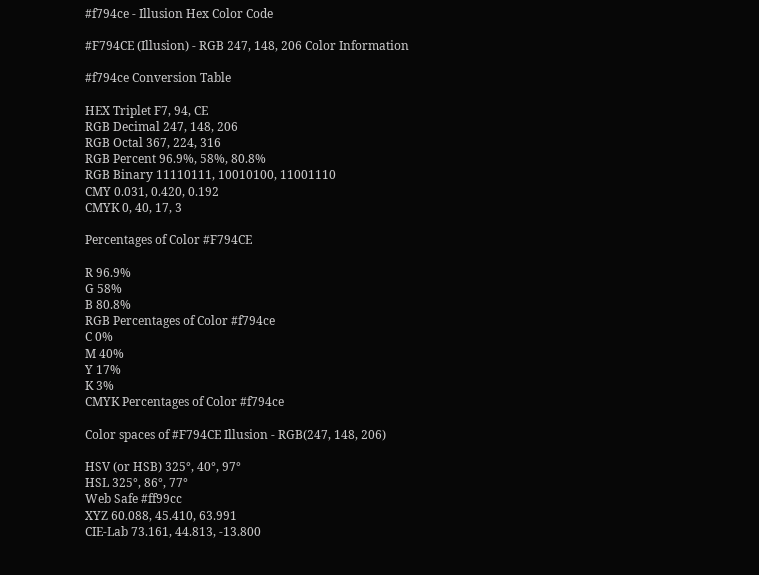#f794ce - Illusion Hex Color Code

#F794CE (Illusion) - RGB 247, 148, 206 Color Information

#f794ce Conversion Table

HEX Triplet F7, 94, CE
RGB Decimal 247, 148, 206
RGB Octal 367, 224, 316
RGB Percent 96.9%, 58%, 80.8%
RGB Binary 11110111, 10010100, 11001110
CMY 0.031, 0.420, 0.192
CMYK 0, 40, 17, 3

Percentages of Color #F794CE

R 96.9%
G 58%
B 80.8%
RGB Percentages of Color #f794ce
C 0%
M 40%
Y 17%
K 3%
CMYK Percentages of Color #f794ce

Color spaces of #F794CE Illusion - RGB(247, 148, 206)

HSV (or HSB) 325°, 40°, 97°
HSL 325°, 86°, 77°
Web Safe #ff99cc
XYZ 60.088, 45.410, 63.991
CIE-Lab 73.161, 44.813, -13.800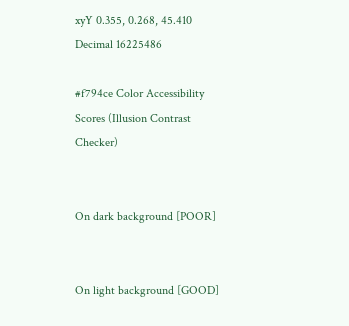xyY 0.355, 0.268, 45.410
Decimal 16225486

#f794ce Color Accessibility Scores (Illusion Contrast Checker)


On dark background [POOR]


On light background [GOOD]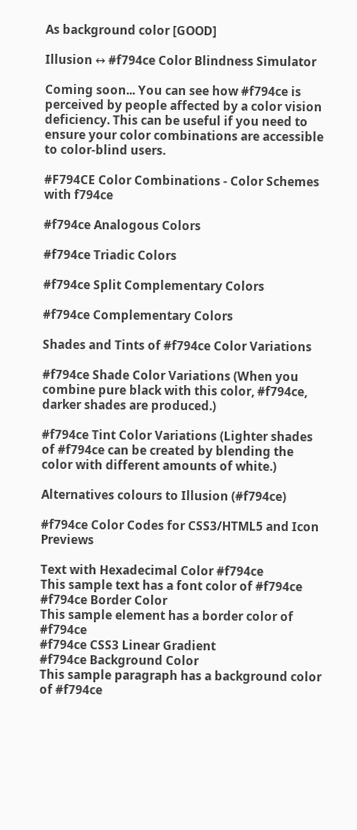As background color [GOOD]

Illusion ↔ #f794ce Color Blindness Simulator

Coming soon... You can see how #f794ce is perceived by people affected by a color vision deficiency. This can be useful if you need to ensure your color combinations are accessible to color-blind users.

#F794CE Color Combinations - Color Schemes with f794ce

#f794ce Analogous Colors

#f794ce Triadic Colors

#f794ce Split Complementary Colors

#f794ce Complementary Colors

Shades and Tints of #f794ce Color Variations

#f794ce Shade Color Variations (When you combine pure black with this color, #f794ce, darker shades are produced.)

#f794ce Tint Color Variations (Lighter shades of #f794ce can be created by blending the color with different amounts of white.)

Alternatives colours to Illusion (#f794ce)

#f794ce Color Codes for CSS3/HTML5 and Icon Previews

Text with Hexadecimal Color #f794ce
This sample text has a font color of #f794ce
#f794ce Border Color
This sample element has a border color of #f794ce
#f794ce CSS3 Linear Gradient
#f794ce Background Color
This sample paragraph has a background color of #f794ce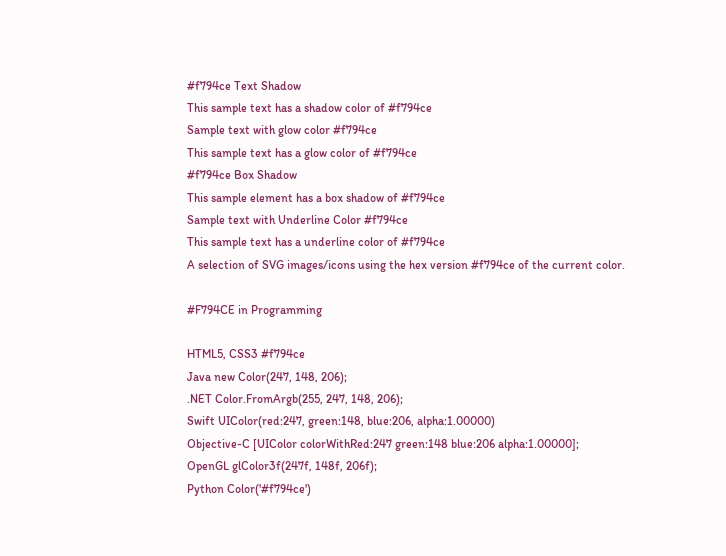#f794ce Text Shadow
This sample text has a shadow color of #f794ce
Sample text with glow color #f794ce
This sample text has a glow color of #f794ce
#f794ce Box Shadow
This sample element has a box shadow of #f794ce
Sample text with Underline Color #f794ce
This sample text has a underline color of #f794ce
A selection of SVG images/icons using the hex version #f794ce of the current color.

#F794CE in Programming

HTML5, CSS3 #f794ce
Java new Color(247, 148, 206);
.NET Color.FromArgb(255, 247, 148, 206);
Swift UIColor(red:247, green:148, blue:206, alpha:1.00000)
Objective-C [UIColor colorWithRed:247 green:148 blue:206 alpha:1.00000];
OpenGL glColor3f(247f, 148f, 206f);
Python Color('#f794ce')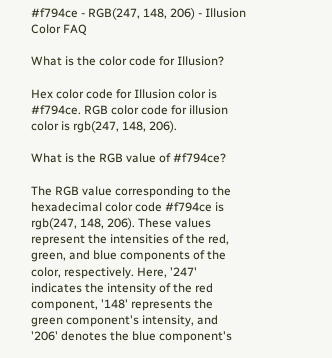#f794ce - RGB(247, 148, 206) - Illusion Color FAQ

What is the color code for Illusion?

Hex color code for Illusion color is #f794ce. RGB color code for illusion color is rgb(247, 148, 206).

What is the RGB value of #f794ce?

The RGB value corresponding to the hexadecimal color code #f794ce is rgb(247, 148, 206). These values represent the intensities of the red, green, and blue components of the color, respectively. Here, '247' indicates the intensity of the red component, '148' represents the green component's intensity, and '206' denotes the blue component's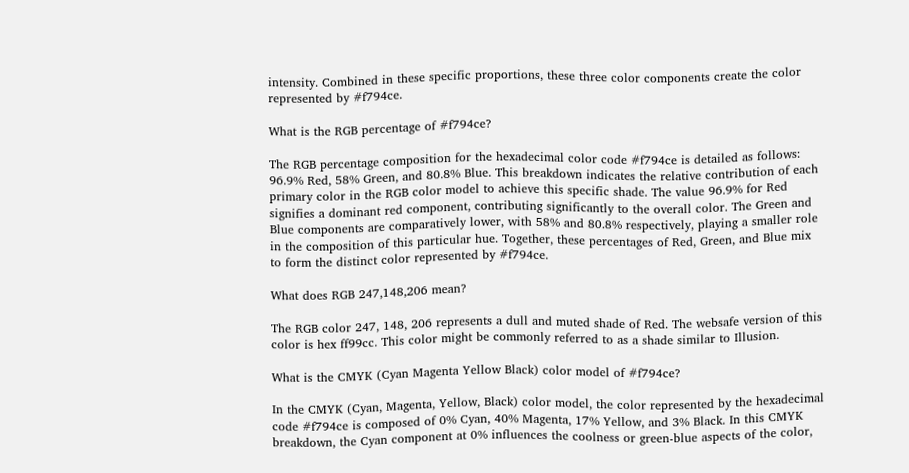intensity. Combined in these specific proportions, these three color components create the color represented by #f794ce.

What is the RGB percentage of #f794ce?

The RGB percentage composition for the hexadecimal color code #f794ce is detailed as follows: 96.9% Red, 58% Green, and 80.8% Blue. This breakdown indicates the relative contribution of each primary color in the RGB color model to achieve this specific shade. The value 96.9% for Red signifies a dominant red component, contributing significantly to the overall color. The Green and Blue components are comparatively lower, with 58% and 80.8% respectively, playing a smaller role in the composition of this particular hue. Together, these percentages of Red, Green, and Blue mix to form the distinct color represented by #f794ce.

What does RGB 247,148,206 mean?

The RGB color 247, 148, 206 represents a dull and muted shade of Red. The websafe version of this color is hex ff99cc. This color might be commonly referred to as a shade similar to Illusion.

What is the CMYK (Cyan Magenta Yellow Black) color model of #f794ce?

In the CMYK (Cyan, Magenta, Yellow, Black) color model, the color represented by the hexadecimal code #f794ce is composed of 0% Cyan, 40% Magenta, 17% Yellow, and 3% Black. In this CMYK breakdown, the Cyan component at 0% influences the coolness or green-blue aspects of the color,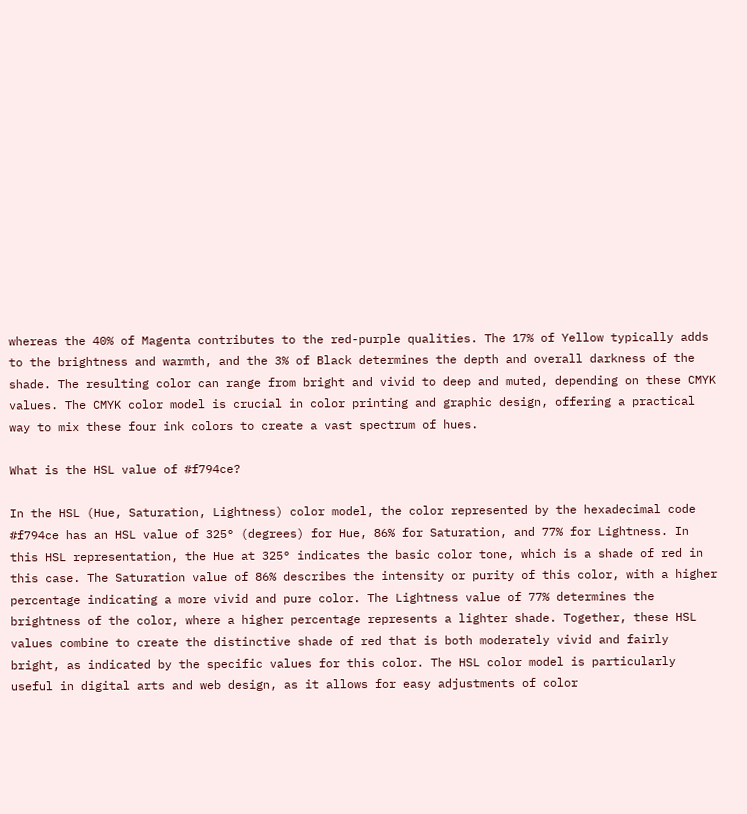whereas the 40% of Magenta contributes to the red-purple qualities. The 17% of Yellow typically adds to the brightness and warmth, and the 3% of Black determines the depth and overall darkness of the shade. The resulting color can range from bright and vivid to deep and muted, depending on these CMYK values. The CMYK color model is crucial in color printing and graphic design, offering a practical way to mix these four ink colors to create a vast spectrum of hues.

What is the HSL value of #f794ce?

In the HSL (Hue, Saturation, Lightness) color model, the color represented by the hexadecimal code #f794ce has an HSL value of 325° (degrees) for Hue, 86% for Saturation, and 77% for Lightness. In this HSL representation, the Hue at 325° indicates the basic color tone, which is a shade of red in this case. The Saturation value of 86% describes the intensity or purity of this color, with a higher percentage indicating a more vivid and pure color. The Lightness value of 77% determines the brightness of the color, where a higher percentage represents a lighter shade. Together, these HSL values combine to create the distinctive shade of red that is both moderately vivid and fairly bright, as indicated by the specific values for this color. The HSL color model is particularly useful in digital arts and web design, as it allows for easy adjustments of color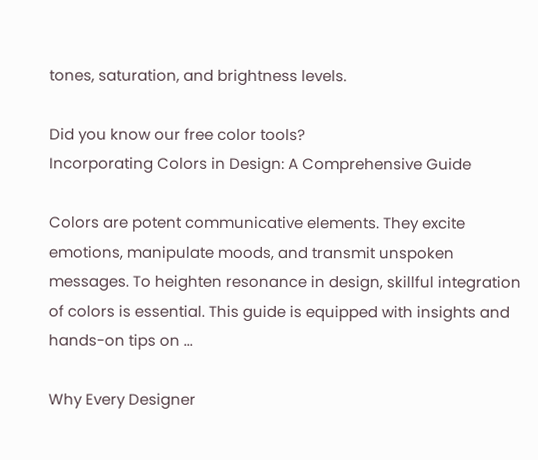tones, saturation, and brightness levels.

Did you know our free color tools?
Incorporating Colors in Design: A Comprehensive Guide

Colors are potent communicative elements. They excite emotions, manipulate moods, and transmit unspoken messages. To heighten resonance in design, skillful integration of colors is essential. This guide is equipped with insights and hands-on tips on ...

Why Every Designer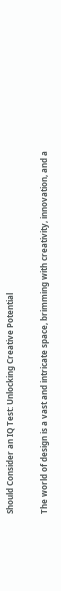Should Consider an IQ Test: Unlocking Creative Potential

The world of design is a vast and intricate space, brimming with creativity, innovation, and a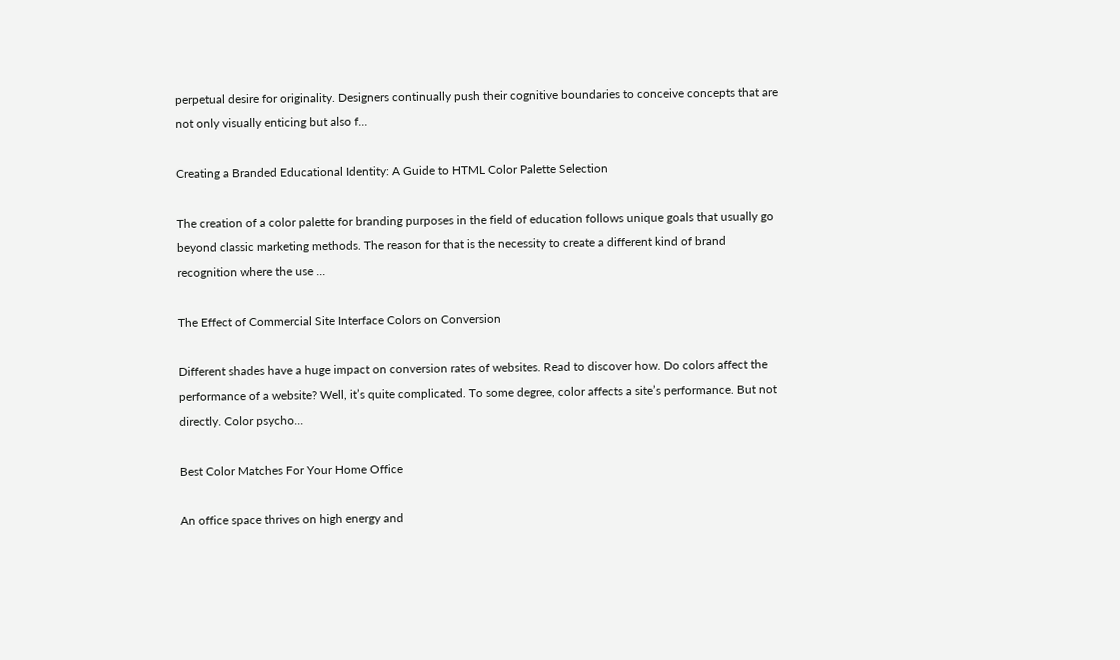perpetual desire for originality. Designers continually push their cognitive boundaries to conceive concepts that are not only visually enticing but also f...

Creating a Branded Educational Identity: A Guide to HTML Color Palette Selection

The creation of a color palette for branding purposes in the field of education follows unique goals that usually go beyond classic marketing methods. The reason for that is the necessity to create a different kind of brand recognition where the use ...

The Effect of Commercial Site Interface Colors on Conversion

Different shades have a huge impact on conversion rates of websites. Read to discover how. Do colors affect the performance of a website? Well, it’s quite complicated. To some degree, color affects a site’s performance. But not directly. Color psycho...

Best Color Matches For Your Home Office

An office space thrives on high energy and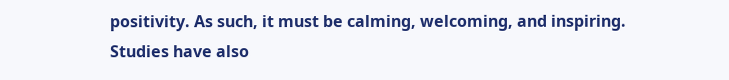positivity. As such, it must be calming, welcoming, and inspiring. Studies have also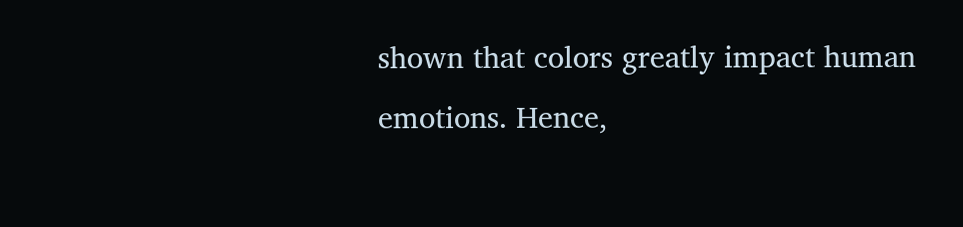shown that colors greatly impact human emotions. Hence,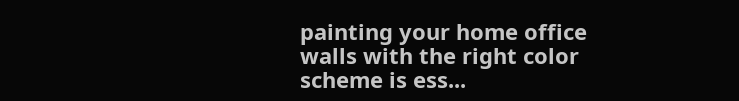painting your home office walls with the right color scheme is ess...